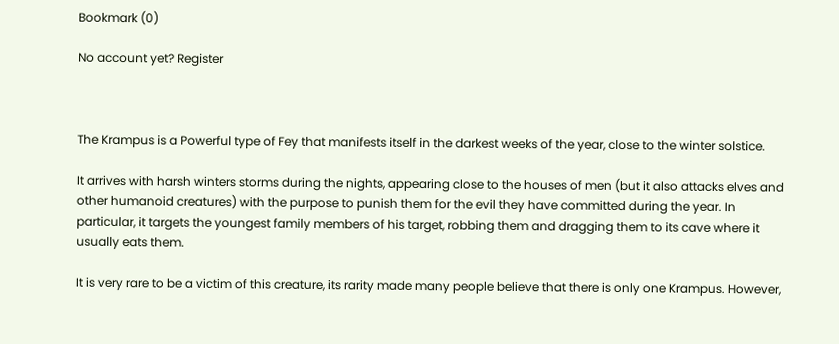Bookmark (0)

No account yet? Register



The Krampus is a Powerful type of Fey that manifests itself in the darkest weeks of the year, close to the winter solstice.

It arrives with harsh winters storms during the nights, appearing close to the houses of men (but it also attacks elves and other humanoid creatures) with the purpose to punish them for the evil they have committed during the year. In particular, it targets the youngest family members of his target, robbing them and dragging them to its cave where it usually eats them.

It is very rare to be a victim of this creature, its rarity made many people believe that there is only one Krampus. However,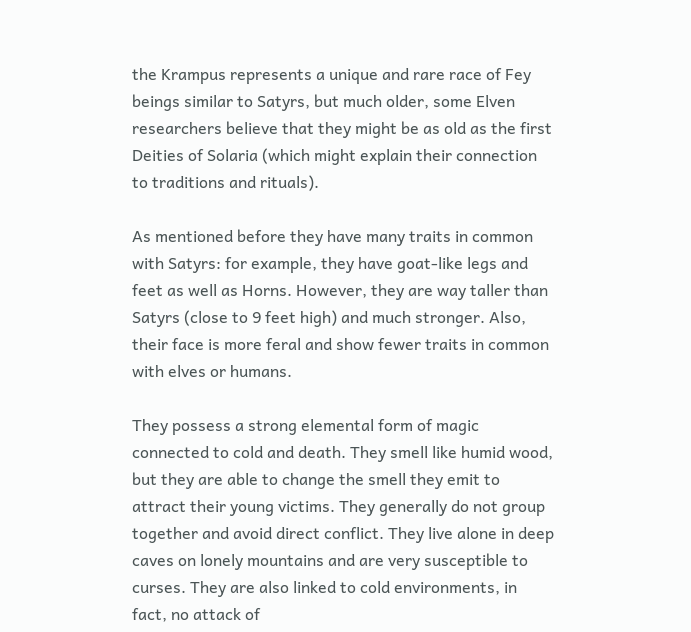the Krampus represents a unique and rare race of Fey beings similar to Satyrs, but much older, some Elven researchers believe that they might be as old as the first Deities of Solaria (which might explain their connection to traditions and rituals).

As mentioned before they have many traits in common with Satyrs: for example, they have goat-like legs and feet as well as Horns. However, they are way taller than Satyrs (close to 9 feet high) and much stronger. Also, their face is more feral and show fewer traits in common with elves or humans.

They possess a strong elemental form of magic connected to cold and death. They smell like humid wood, but they are able to change the smell they emit to attract their young victims. They generally do not group together and avoid direct conflict. They live alone in deep caves on lonely mountains and are very susceptible to curses. They are also linked to cold environments, in fact, no attack of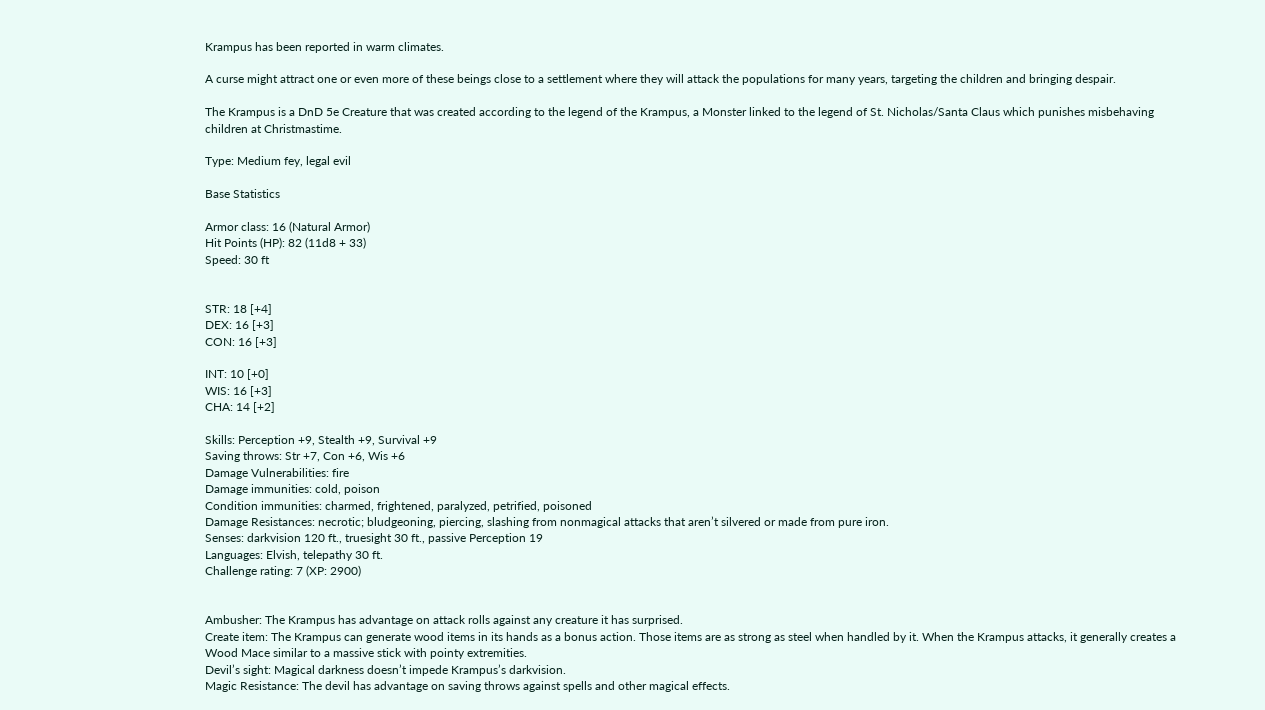Krampus has been reported in warm climates.

A curse might attract one or even more of these beings close to a settlement where they will attack the populations for many years, targeting the children and bringing despair.

The Krampus is a DnD 5e Creature that was created according to the legend of the Krampus, a Monster linked to the legend of St. Nicholas/Santa Claus which punishes misbehaving children at Christmastime.

Type: Medium fey, legal evil

Base Statistics

Armor class: 16 (Natural Armor)
Hit Points (HP): 82 (11d8 + 33)
Speed: 30 ft


STR: 18 [+4]
DEX: 16 [+3]
CON: 16 [+3]

INT: 10 [+0]
WIS: 16 [+3]
CHA: 14 [+2]

Skills: Perception +9, Stealth +9, Survival +9
Saving throws: Str +7, Con +6, Wis +6
Damage Vulnerabilities: fire
Damage immunities: cold, poison
Condition immunities: charmed, frightened, paralyzed, petrified, poisoned
Damage Resistances: necrotic; bludgeoning, piercing, slashing from nonmagical attacks that aren’t silvered or made from pure iron.
Senses: darkvision 120 ft., truesight 30 ft., passive Perception 19
Languages: Elvish, telepathy 30 ft.
Challenge rating: 7 (XP: 2900)


Ambusher: The Krampus has advantage on attack rolls against any creature it has surprised.
Create item: The Krampus can generate wood items in its hands as a bonus action. Those items are as strong as steel when handled by it. When the Krampus attacks, it generally creates a Wood Mace similar to a massive stick with pointy extremities.
Devil’s sight: Magical darkness doesn’t impede Krampus’s darkvision.
Magic Resistance: The devil has advantage on saving throws against spells and other magical effects.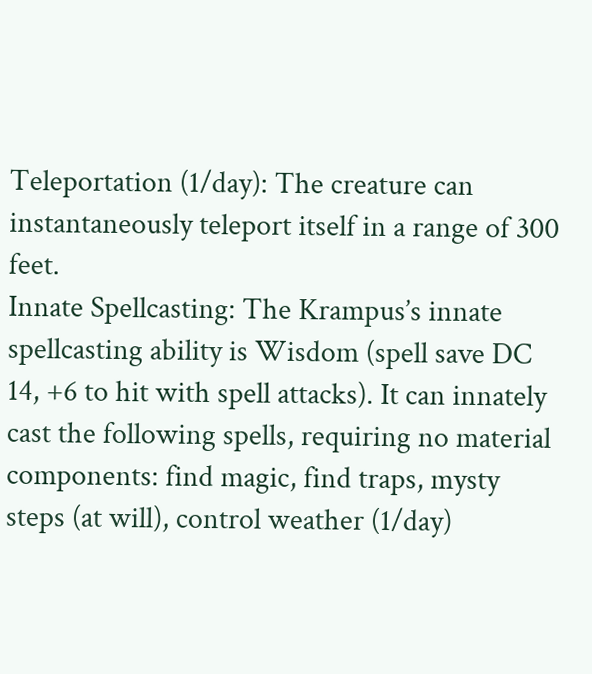Teleportation (1/day): The creature can instantaneously teleport itself in a range of 300 feet.
Innate Spellcasting: The Krampus’s innate spellcasting ability is Wisdom (spell save DC 14, +6 to hit with spell attacks). It can innately cast the following spells, requiring no material components: find magic, find traps, mysty steps (at will), control weather (1/day)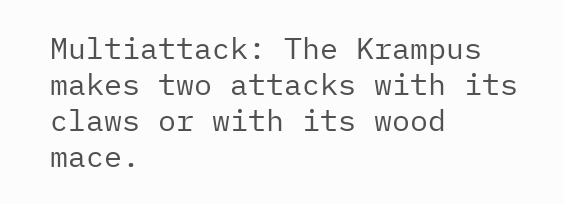Multiattack: The Krampus makes two attacks with its claws or with its wood mace.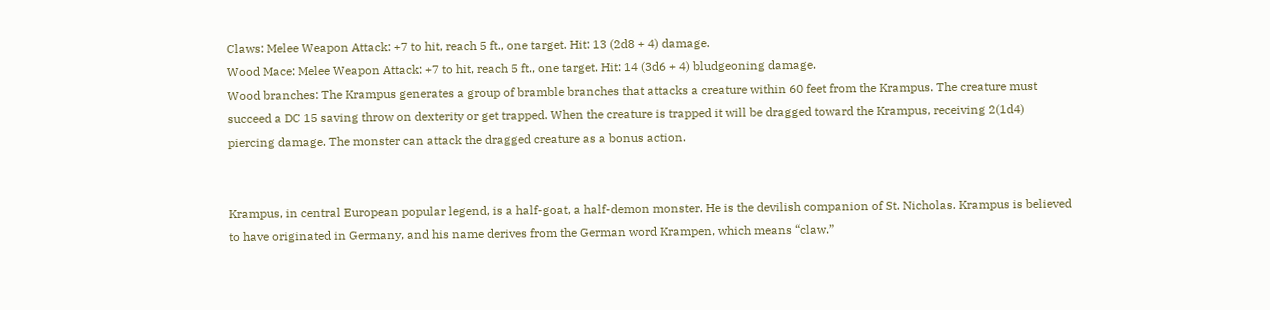Claws: Melee Weapon Attack: +7 to hit, reach 5 ft., one target. Hit: 13 (2d8 + 4) damage.
Wood Mace: Melee Weapon Attack: +7 to hit, reach 5 ft., one target. Hit: 14 (3d6 + 4) bludgeoning damage.
Wood branches: The Krampus generates a group of bramble branches that attacks a creature within 60 feet from the Krampus. The creature must succeed a DC 15 saving throw on dexterity or get trapped. When the creature is trapped it will be dragged toward the Krampus, receiving 2(1d4) piercing damage. The monster can attack the dragged creature as a bonus action.


Krampus, in central European popular legend, is a half-goat, a half-demon monster. He is the devilish companion of St. Nicholas. Krampus is believed to have originated in Germany, and his name derives from the German word Krampen, which means “claw.”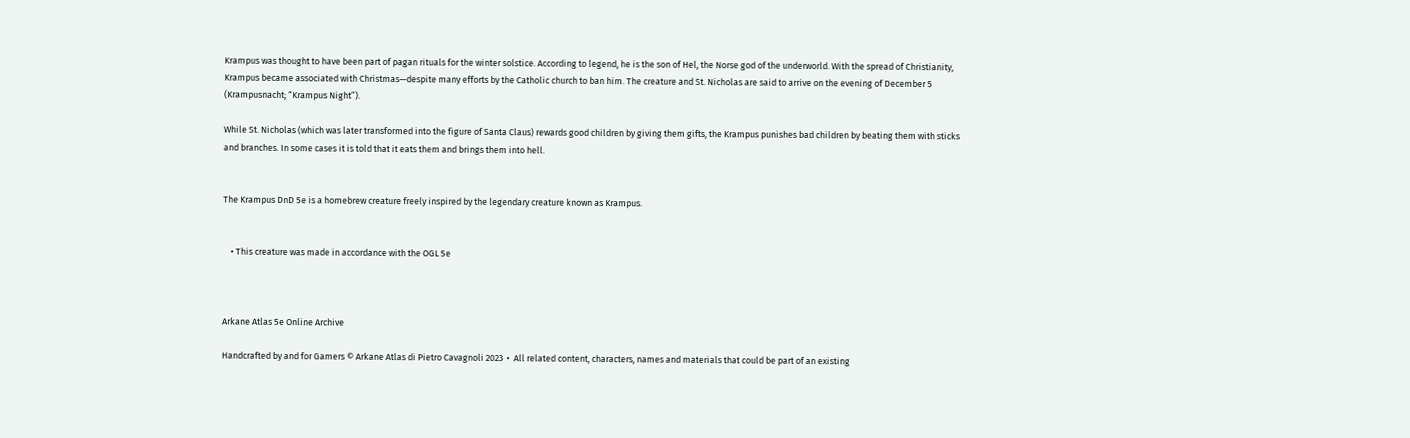Krampus was thought to have been part of pagan rituals for the winter solstice. According to legend, he is the son of Hel, the Norse god of the underworld. With the spread of Christianity, Krampus became associated with Christmas—despite many efforts by the Catholic church to ban him. The creature and St. Nicholas are said to arrive on the evening of December 5 (Krampusnacht; “Krampus Night”).

While St. Nicholas (which was later transformed into the figure of Santa Claus) rewards good children by giving them gifts, the Krampus punishes bad children by beating them with sticks and branches. In some cases it is told that it eats them and brings them into hell.


The Krampus DnD 5e is a homebrew creature freely inspired by the legendary creature known as Krampus.


    • This creature was made in accordance with the OGL 5e



Arkane Atlas 5e Online Archive

Handcrafted by and for Gamers © Arkane Atlas di Pietro Cavagnoli 2023  •  All related content, characters, names and materials that could be part of an existing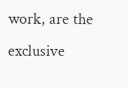work, are the exclusive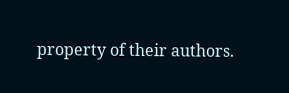property of their authors.